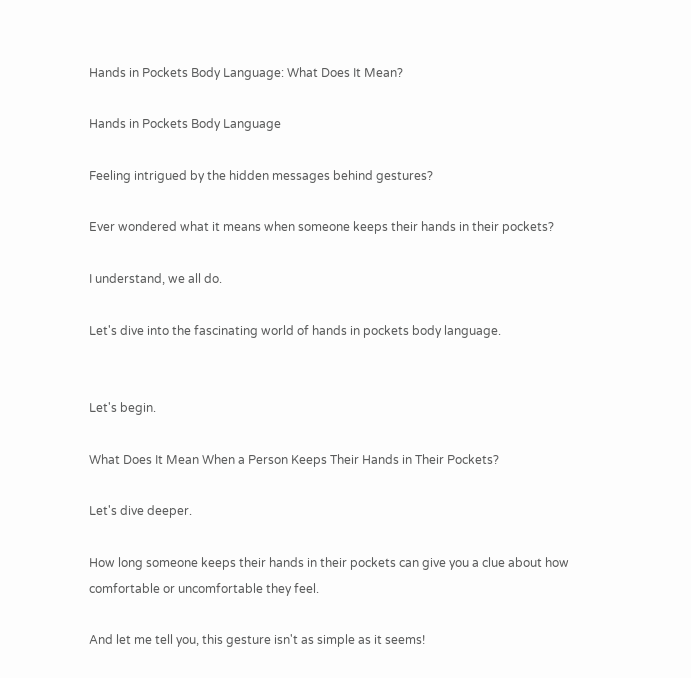Hands in Pockets Body Language: What Does It Mean?

Hands in Pockets Body Language

Feeling intrigued by the hidden messages behind gestures?

Ever wondered what it means when someone keeps their hands in their pockets?

I understand, we all do.

Let's dive into the fascinating world of hands in pockets body language.


Let's begin.

What Does It Mean When a Person Keeps Their Hands in Their Pockets?

Let's dive deeper.

How long someone keeps their hands in their pockets can give you a clue about how comfortable or uncomfortable they feel.

And let me tell you, this gesture isn't as simple as it seems!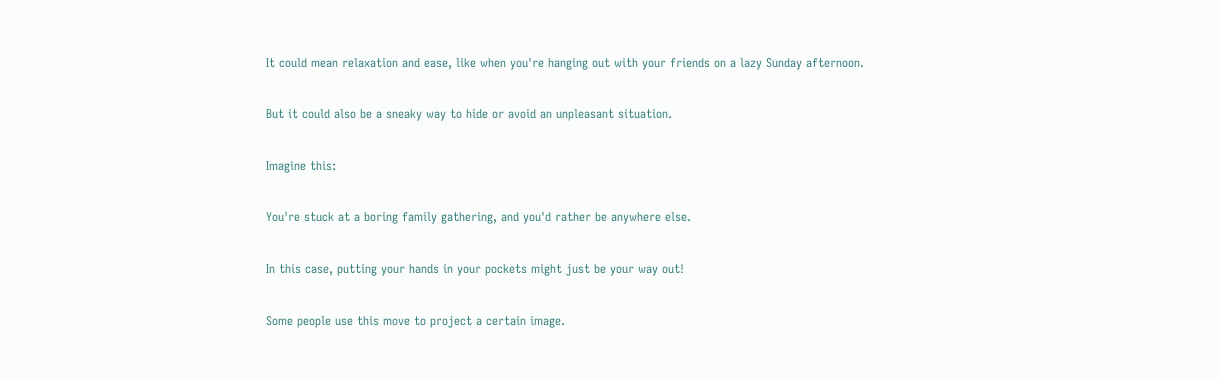It could mean relaxation and ease, like when you're hanging out with your friends on a lazy Sunday afternoon.

But it could also be a sneaky way to hide or avoid an unpleasant situation.

Imagine this:

You're stuck at a boring family gathering, and you'd rather be anywhere else.

In this case, putting your hands in your pockets might just be your way out!

Some people use this move to project a certain image.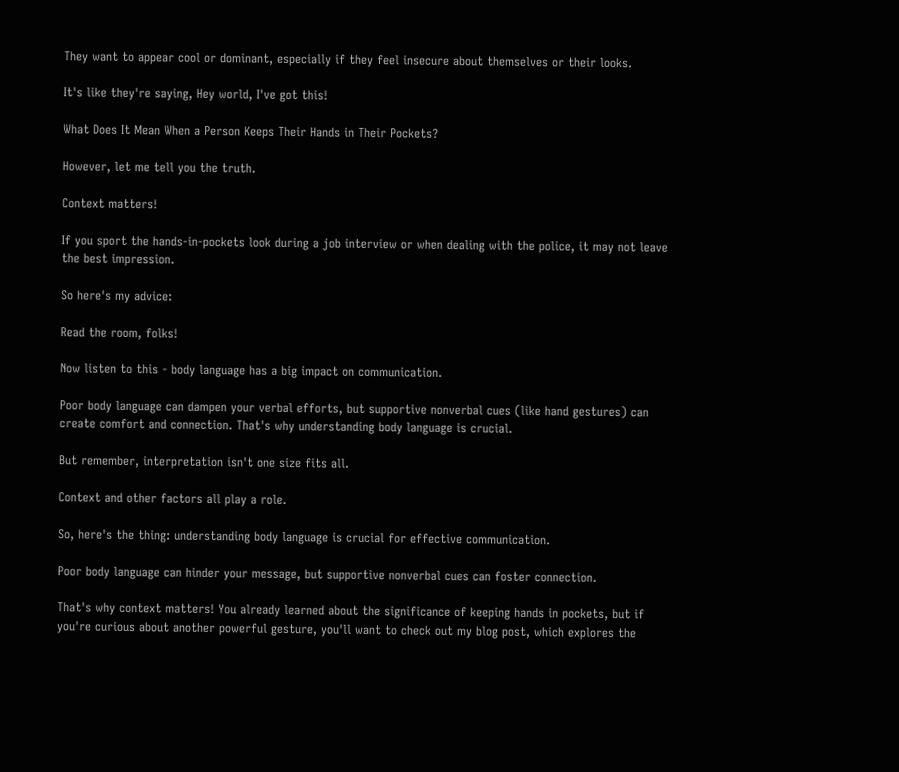They want to appear cool or dominant, especially if they feel insecure about themselves or their looks.

It's like they're saying, Hey world, I've got this!

What Does It Mean When a Person Keeps Their Hands in Their Pockets?

However, let me tell you the truth.

Context matters!

If you sport the hands-in-pockets look during a job interview or when dealing with the police, it may not leave the best impression.

So here's my advice:

Read the room, folks!

Now listen to this - body language has a big impact on communication.

Poor body language can dampen your verbal efforts, but supportive nonverbal cues (like hand gestures) can create comfort and connection. That's why understanding body language is crucial.

But remember, interpretation isn't one size fits all.

Context and other factors all play a role.

So, here's the thing: understanding body language is crucial for effective communication.

Poor body language can hinder your message, but supportive nonverbal cues can foster connection.

That's why context matters! You already learned about the significance of keeping hands in pockets, but if you're curious about another powerful gesture, you'll want to check out my blog post, which explores the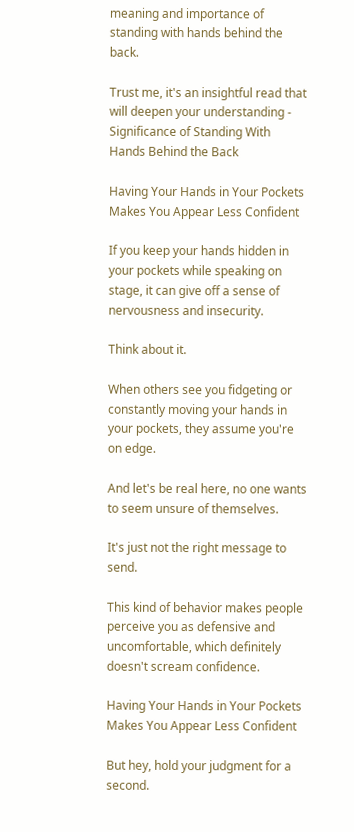meaning and importance of standing with hands behind the back.

Trust me, it's an insightful read that will deepen your understanding - Significance of Standing With Hands Behind the Back

Having Your Hands in Your Pockets Makes You Appear Less Confident

If you keep your hands hidden in your pockets while speaking on stage, it can give off a sense of nervousness and insecurity.

Think about it.

When others see you fidgeting or constantly moving your hands in your pockets, they assume you're on edge.

And let's be real here, no one wants to seem unsure of themselves.

It's just not the right message to send.

This kind of behavior makes people perceive you as defensive and uncomfortable, which definitely doesn't scream confidence.

Having Your Hands in Your Pockets Makes You Appear Less Confident

But hey, hold your judgment for a second.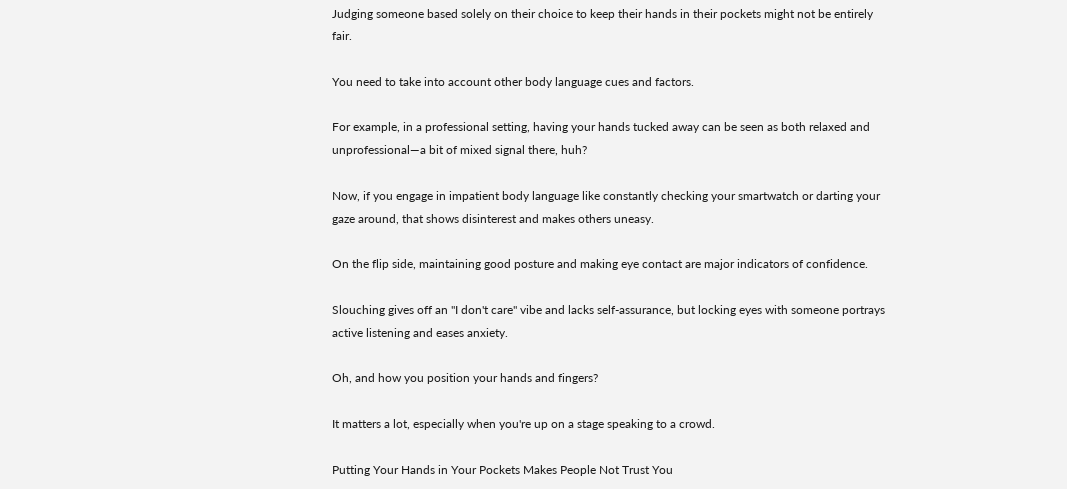Judging someone based solely on their choice to keep their hands in their pockets might not be entirely fair.

You need to take into account other body language cues and factors.

For example, in a professional setting, having your hands tucked away can be seen as both relaxed and unprofessional—a bit of mixed signal there, huh?

Now, if you engage in impatient body language like constantly checking your smartwatch or darting your gaze around, that shows disinterest and makes others uneasy.

On the flip side, maintaining good posture and making eye contact are major indicators of confidence.

Slouching gives off an "I don't care" vibe and lacks self-assurance, but locking eyes with someone portrays active listening and eases anxiety.

Oh, and how you position your hands and fingers?

It matters a lot, especially when you're up on a stage speaking to a crowd.

Putting Your Hands in Your Pockets Makes People Not Trust You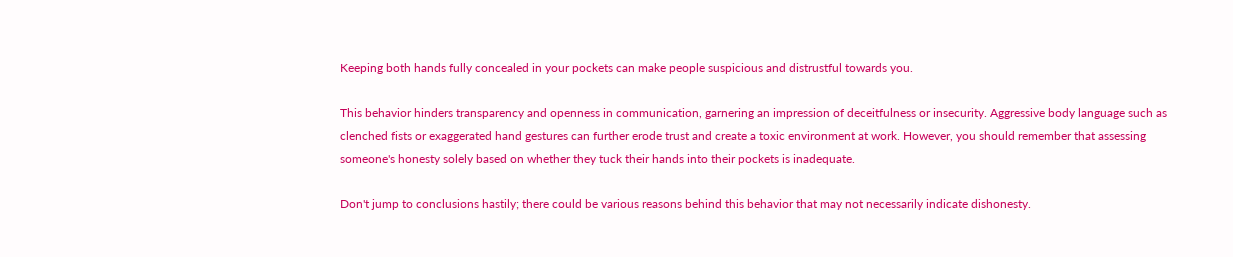Keeping both hands fully concealed in your pockets can make people suspicious and distrustful towards you.

This behavior hinders transparency and openness in communication, garnering an impression of deceitfulness or insecurity. Aggressive body language such as clenched fists or exaggerated hand gestures can further erode trust and create a toxic environment at work. However, you should remember that assessing someone's honesty solely based on whether they tuck their hands into their pockets is inadequate.

Don't jump to conclusions hastily; there could be various reasons behind this behavior that may not necessarily indicate dishonesty.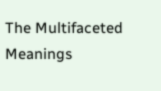The Multifaceted Meanings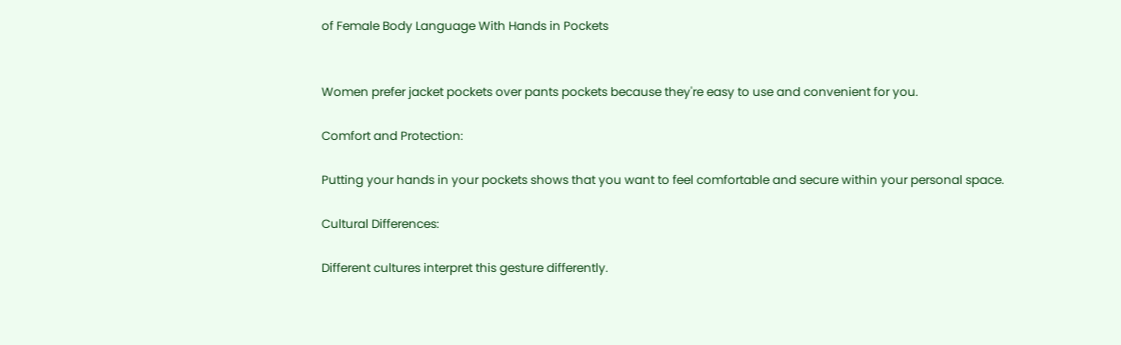of Female Body Language With Hands in Pockets


Women prefer jacket pockets over pants pockets because they're easy to use and convenient for you.

Comfort and Protection:

Putting your hands in your pockets shows that you want to feel comfortable and secure within your personal space.

Cultural Differences:

Different cultures interpret this gesture differently.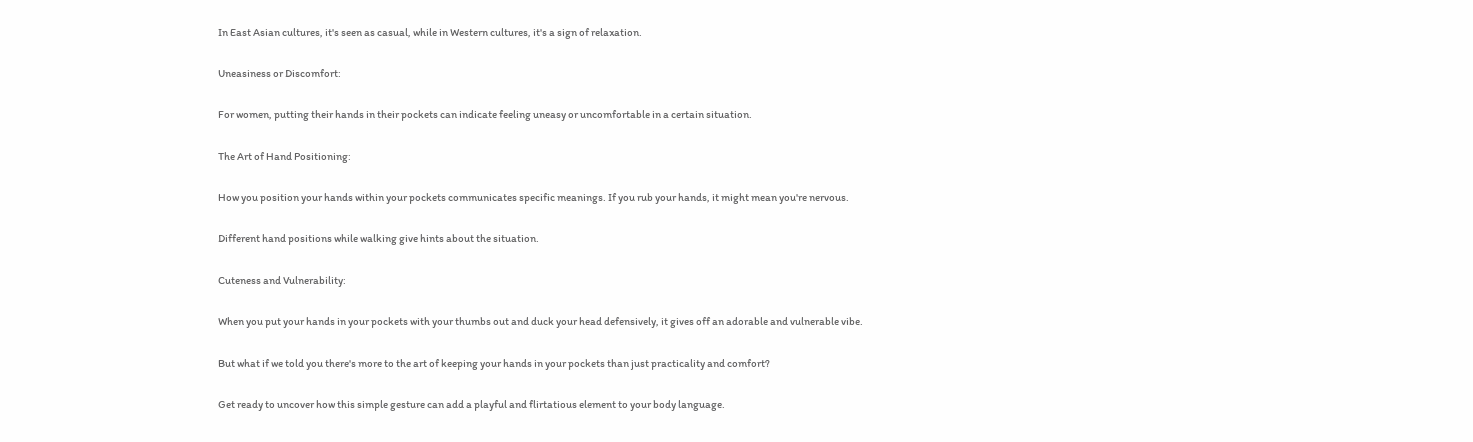In East Asian cultures, it's seen as casual, while in Western cultures, it's a sign of relaxation.

Uneasiness or Discomfort:

For women, putting their hands in their pockets can indicate feeling uneasy or uncomfortable in a certain situation.

The Art of Hand Positioning:

How you position your hands within your pockets communicates specific meanings. If you rub your hands, it might mean you're nervous.

Different hand positions while walking give hints about the situation.

Cuteness and Vulnerability:

When you put your hands in your pockets with your thumbs out and duck your head defensively, it gives off an adorable and vulnerable vibe.

But what if we told you there's more to the art of keeping your hands in your pockets than just practicality and comfort?

Get ready to uncover how this simple gesture can add a playful and flirtatious element to your body language.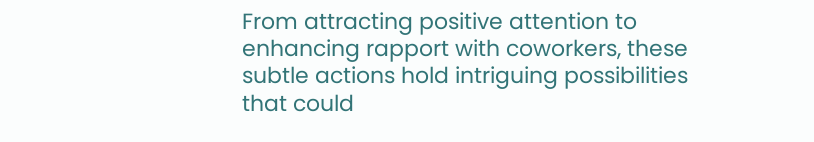From attracting positive attention to enhancing rapport with coworkers, these subtle actions hold intriguing possibilities that could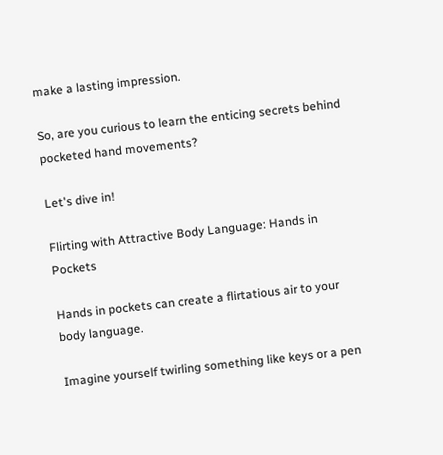make a lasting impression.

So, are you curious to learn the enticing secrets behind pocketed hand movements?

Let's dive in!

Flirting with Attractive Body Language: Hands in Pockets

Hands in pockets can create a flirtatious air to your body language.

Imagine yourself twirling something like keys or a pen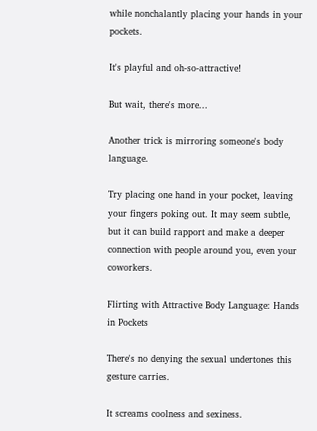while nonchalantly placing your hands in your pockets.

It's playful and oh-so-attractive!

But wait, there's more...

Another trick is mirroring someone's body language.

Try placing one hand in your pocket, leaving your fingers poking out. It may seem subtle, but it can build rapport and make a deeper connection with people around you, even your coworkers.

Flirting with Attractive Body Language: Hands in Pockets

There's no denying the sexual undertones this gesture carries.

It screams coolness and sexiness.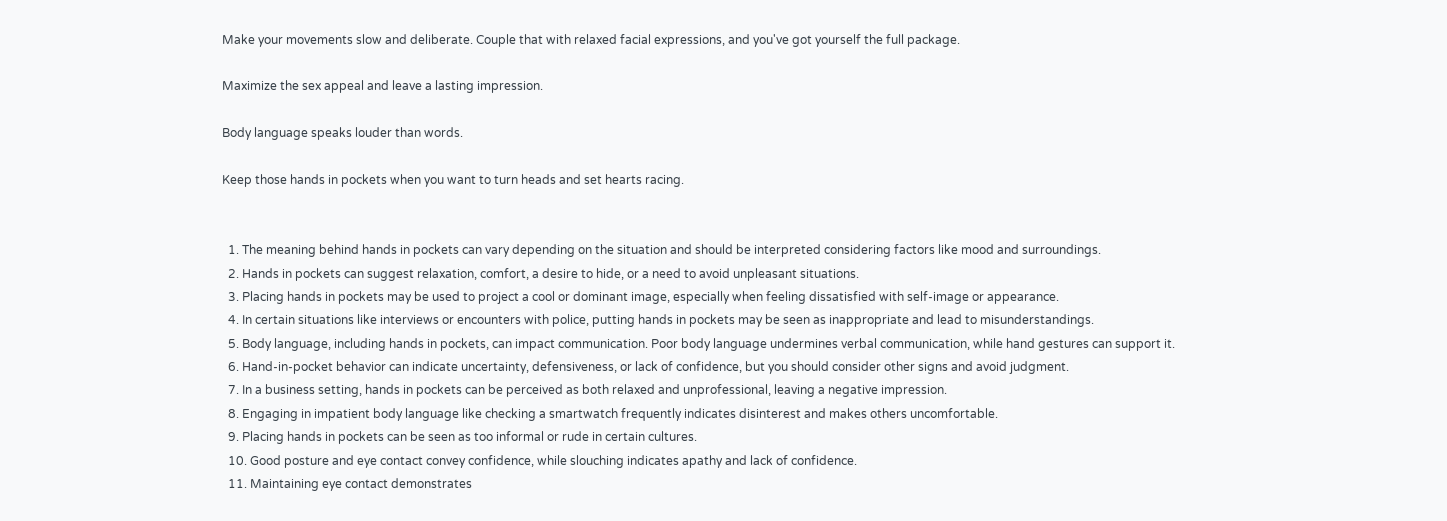Make your movements slow and deliberate. Couple that with relaxed facial expressions, and you've got yourself the full package.

Maximize the sex appeal and leave a lasting impression.

Body language speaks louder than words.

Keep those hands in pockets when you want to turn heads and set hearts racing.


  1. The meaning behind hands in pockets can vary depending on the situation and should be interpreted considering factors like mood and surroundings.
  2. Hands in pockets can suggest relaxation, comfort, a desire to hide, or a need to avoid unpleasant situations.
  3. Placing hands in pockets may be used to project a cool or dominant image, especially when feeling dissatisfied with self-image or appearance.
  4. In certain situations like interviews or encounters with police, putting hands in pockets may be seen as inappropriate and lead to misunderstandings.
  5. Body language, including hands in pockets, can impact communication. Poor body language undermines verbal communication, while hand gestures can support it.
  6. Hand-in-pocket behavior can indicate uncertainty, defensiveness, or lack of confidence, but you should consider other signs and avoid judgment.
  7. In a business setting, hands in pockets can be perceived as both relaxed and unprofessional, leaving a negative impression.
  8. Engaging in impatient body language like checking a smartwatch frequently indicates disinterest and makes others uncomfortable.
  9. Placing hands in pockets can be seen as too informal or rude in certain cultures.
  10. Good posture and eye contact convey confidence, while slouching indicates apathy and lack of confidence.
  11. Maintaining eye contact demonstrates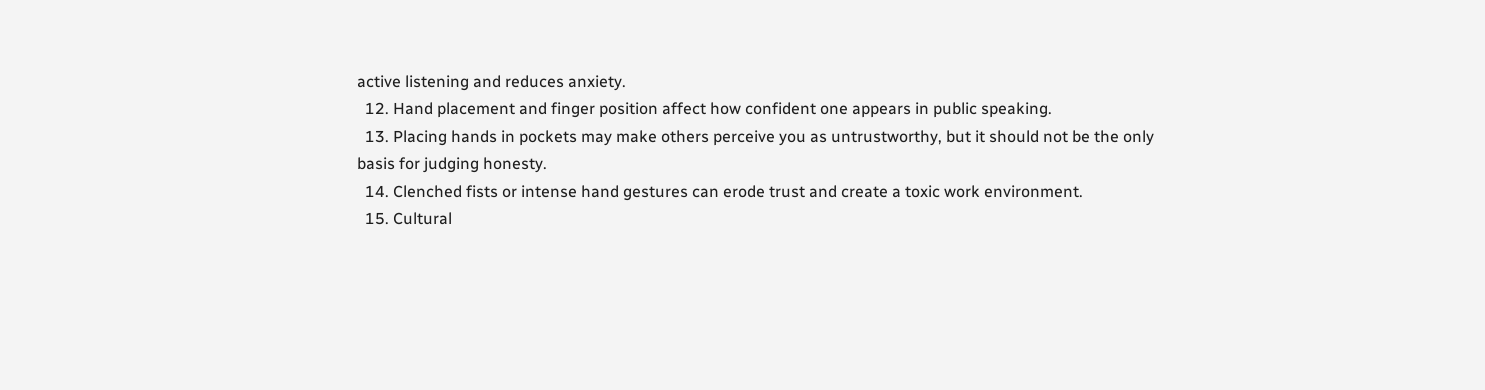active listening and reduces anxiety.
  12. Hand placement and finger position affect how confident one appears in public speaking.
  13. Placing hands in pockets may make others perceive you as untrustworthy, but it should not be the only basis for judging honesty.
  14. Clenched fists or intense hand gestures can erode trust and create a toxic work environment.
  15. Cultural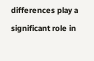differences play a significant role in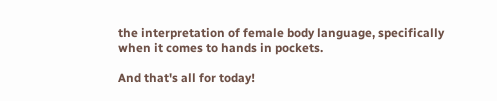the interpretation of female body language, specifically when it comes to hands in pockets.

And that's all for today!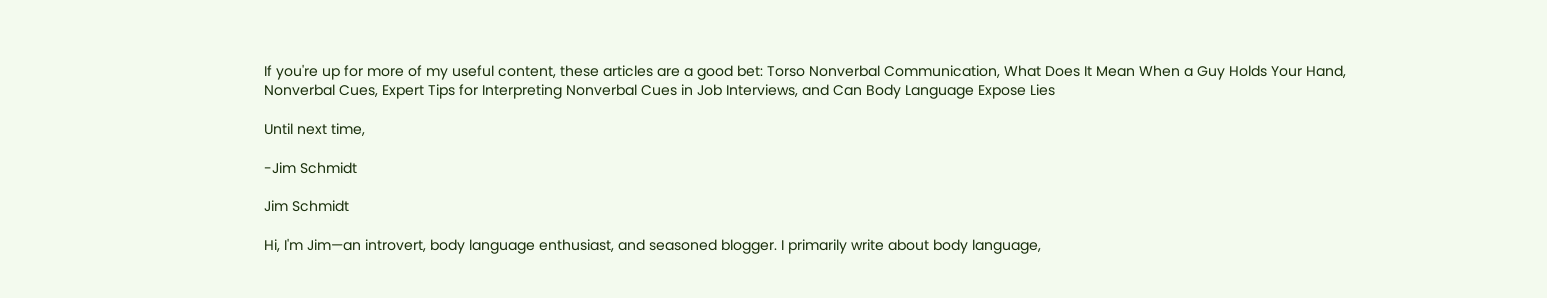If you're up for more of my useful content, these articles are a good bet: Torso Nonverbal Communication, What Does It Mean When a Guy Holds Your Hand, Nonverbal Cues, Expert Tips for Interpreting Nonverbal Cues in Job Interviews, and Can Body Language Expose Lies

Until next time,

-Jim Schmidt

Jim Schmidt

Hi, I'm Jim—an introvert, body language enthusiast, and seasoned blogger. I primarily write about body language,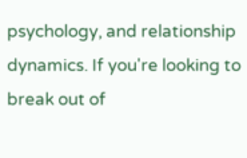psychology, and relationship dynamics. If you're looking to break out of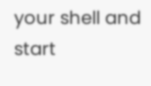your shell and start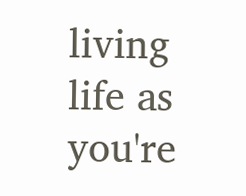living life as you're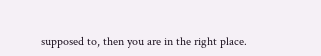supposed to, then you are in the right place.